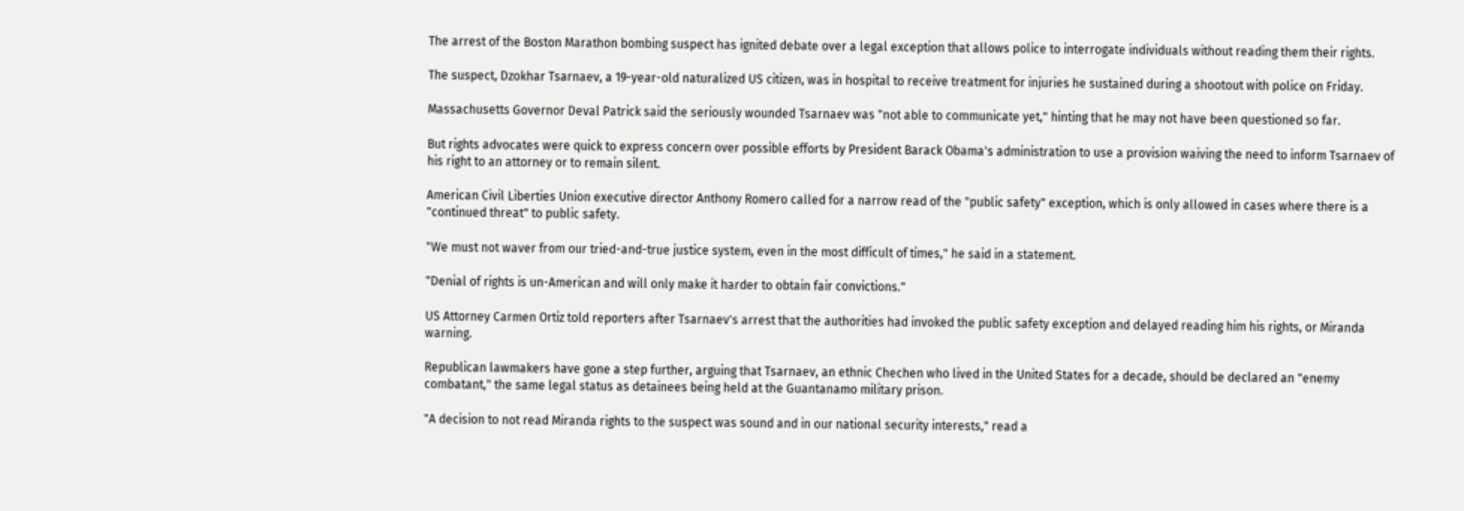The arrest of the Boston Marathon bombing suspect has ignited debate over a legal exception that allows police to interrogate individuals without reading them their rights.

The suspect, Dzokhar Tsarnaev, a 19-year-old naturalized US citizen, was in hospital to receive treatment for injuries he sustained during a shootout with police on Friday.

Massachusetts Governor Deval Patrick said the seriously wounded Tsarnaev was "not able to communicate yet," hinting that he may not have been questioned so far.

But rights advocates were quick to express concern over possible efforts by President Barack Obama's administration to use a provision waiving the need to inform Tsarnaev of his right to an attorney or to remain silent.

American Civil Liberties Union executive director Anthony Romero called for a narrow read of the "public safety" exception, which is only allowed in cases where there is a "continued threat" to public safety.

"We must not waver from our tried-and-true justice system, even in the most difficult of times," he said in a statement.

"Denial of rights is un-American and will only make it harder to obtain fair convictions."

US Attorney Carmen Ortiz told reporters after Tsarnaev's arrest that the authorities had invoked the public safety exception and delayed reading him his rights, or Miranda warning.

Republican lawmakers have gone a step further, arguing that Tsarnaev, an ethnic Chechen who lived in the United States for a decade, should be declared an "enemy combatant," the same legal status as detainees being held at the Guantanamo military prison.

"A decision to not read Miranda rights to the suspect was sound and in our national security interests," read a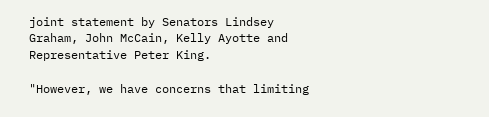joint statement by Senators Lindsey Graham, John McCain, Kelly Ayotte and Representative Peter King.

"However, we have concerns that limiting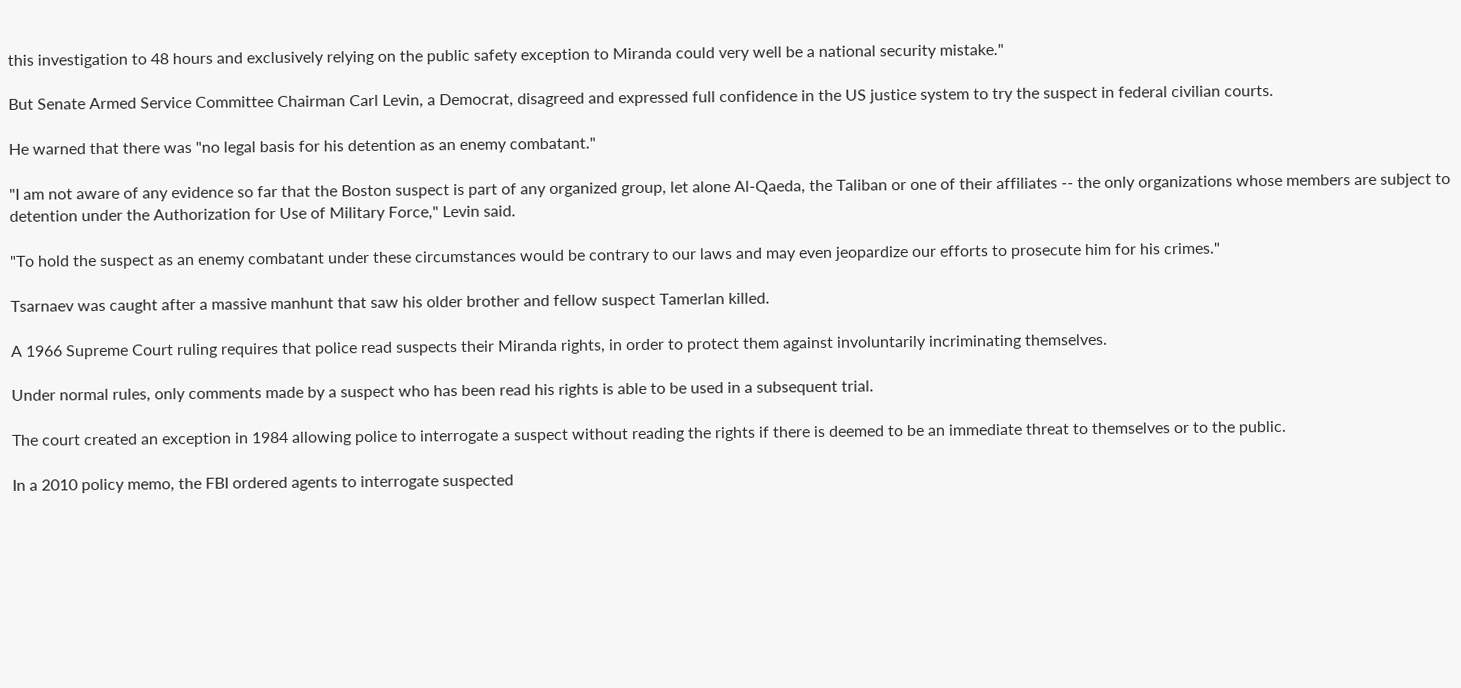this investigation to 48 hours and exclusively relying on the public safety exception to Miranda could very well be a national security mistake."

But Senate Armed Service Committee Chairman Carl Levin, a Democrat, disagreed and expressed full confidence in the US justice system to try the suspect in federal civilian courts.

He warned that there was "no legal basis for his detention as an enemy combatant."

"I am not aware of any evidence so far that the Boston suspect is part of any organized group, let alone Al-Qaeda, the Taliban or one of their affiliates -- the only organizations whose members are subject to detention under the Authorization for Use of Military Force," Levin said.

"To hold the suspect as an enemy combatant under these circumstances would be contrary to our laws and may even jeopardize our efforts to prosecute him for his crimes."

Tsarnaev was caught after a massive manhunt that saw his older brother and fellow suspect Tamerlan killed.

A 1966 Supreme Court ruling requires that police read suspects their Miranda rights, in order to protect them against involuntarily incriminating themselves.

Under normal rules, only comments made by a suspect who has been read his rights is able to be used in a subsequent trial.

The court created an exception in 1984 allowing police to interrogate a suspect without reading the rights if there is deemed to be an immediate threat to themselves or to the public.

In a 2010 policy memo, the FBI ordered agents to interrogate suspected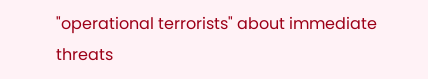"operational terrorists" about immediate threats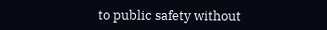to public safety without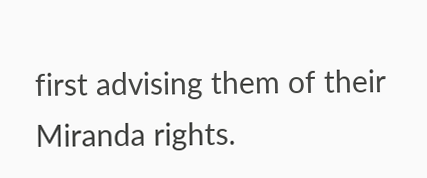first advising them of their Miranda rights.